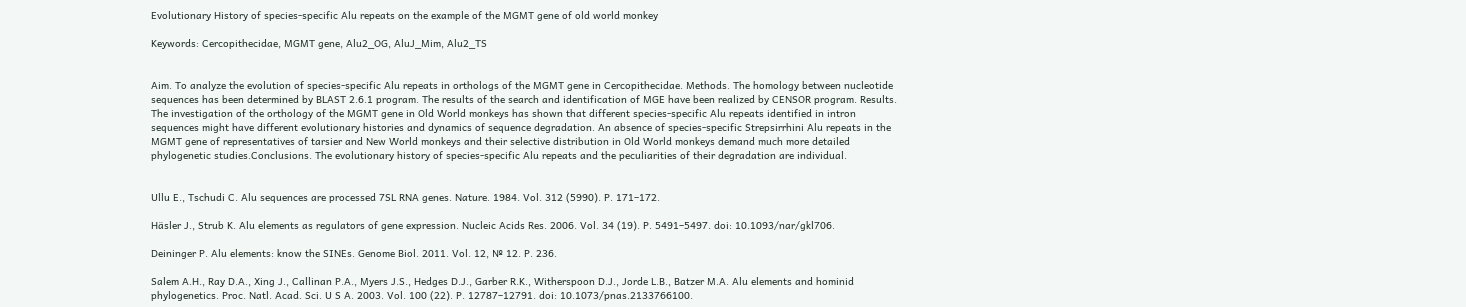Evolutionary History of species-specific Alu repeats on the example of the MGMT gene of old world monkey

Keywords: Cercopithecidae, MGMT gene, Alu2_OG, AluJ_Mim, Alu2_TS


Aim. To analyze the evolution of species-specific Alu repeats in orthologs of the MGMT gene in Cercopithecidae. Methods. The homology between nucleotide sequences has been determined by BLAST 2.6.1 program. The results of the search and identification of MGE have been realized by CENSOR program. Results. The investigation of the orthology of the MGMT gene in Old World monkeys has shown that different species-specific Alu repeats identified in intron sequences might have different evolutionary histories and dynamics of sequence degradation. An absence of species-specific Strepsirrhini Alu repeats in the MGMT gene of representatives of tarsier and New World monkeys and their selective distribution in Old World monkeys demand much more detailed phylogenetic studies.Conclusions. The evolutionary history of species-specific Alu repeats and the peculiarities of their degradation are individual.


Ullu E., Tschudi C. Alu sequences are processed 7SL RNA genes. Nature. 1984. Vol. 312 (5990). P. 171–172.

Häsler J., Strub K. Alu elements as regulators of gene expression. Nucleic Acids Res. 2006. Vol. 34 (19). P. 5491–5497. doi: 10.1093/nar/gkl706.

Deininger P. Alu elements: know the SINEs. Genome Biol. 2011. Vol. 12, № 12. P. 236.

Salem A.H., Ray D.A., Xing J., Callinan P.A., Myers J.S., Hedges D.J., Garber R.K., Witherspoon D.J., Jorde L.B., Batzer M.A. Alu elements and hominid phylogenetics. Proc. Natl. Acad. Sci. U S A. 2003. Vol. 100 (22). P. 12787–12791. doi: 10.1073/pnas.2133766100.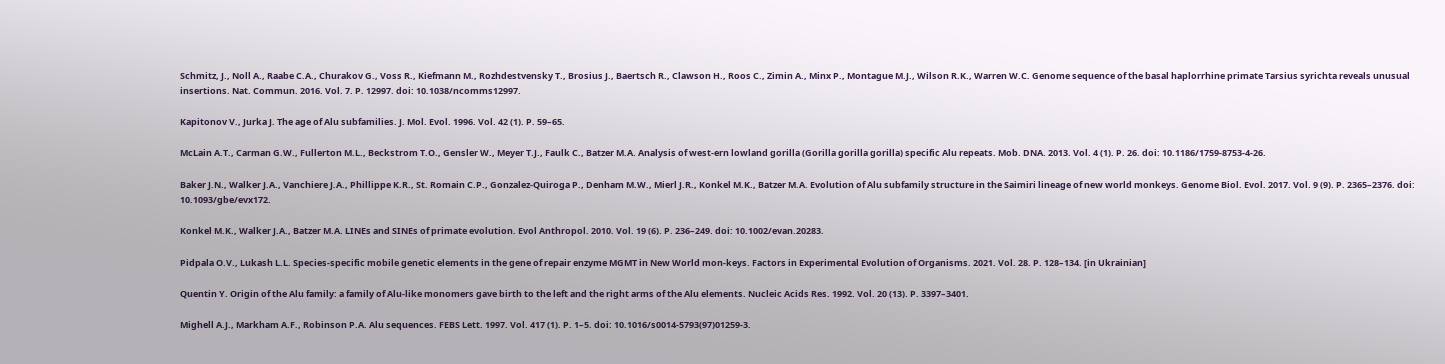Schmitz, J., Noll A., Raabe C.A., Churakov G., Voss R., Kiefmann M., Rozhdestvensky T., Brosius J., Baertsch R., Clawson H., Roos C., Zimin A., Minx P., Montague M.J., Wilson R.K., Warren W.C. Genome sequence of the basal haplorrhine primate Tarsius syrichta reveals unusual insertions. Nat. Commun. 2016. Vol. 7. P. 12997. doi: 10.1038/ncomms12997.

Kapitonov V., Jurka J. The age of Alu subfamilies. J. Mol. Evol. 1996. Vol. 42 (1). P. 59–65.

McLain A.T., Carman G.W., Fullerton M.L., Beckstrom T.O., Gensler W., Meyer T.J., Faulk C., Batzer M.A. Analysis of west-ern lowland gorilla (Gorilla gorilla gorilla) specific Alu repeats. Mob. DNA. 2013. Vol. 4 (1). P. 26. doi: 10.1186/1759-8753-4-26.

Baker J.N., Walker J.A., Vanchiere J.A., Phillippe K.R., St. Romain C.P., Gonzalez-Quiroga P., Denham M.W., Mierl J.R., Konkel M.K., Batzer M.A. Evolution of Alu subfamily structure in the Saimiri lineage of new world monkeys. Genome Biol. Evol. 2017. Vol. 9 (9). P. 2365–2376. doi: 10.1093/gbe/evx172.

Konkel M.K., Walker J.A., Batzer M.A. LINEs and SINEs of primate evolution. Evol Anthropol. 2010. Vol. 19 (6). P. 236–249. doi: 10.1002/evan.20283.

Pidpala O.V., Lukash L.L. Species-specific mobile genetic elements in the gene of repair enzyme MGMT in New World mon-keys. Factors in Experimental Evolution of Organisms. 2021. Vol. 28. P. 128–134. [in Ukrainian]

Quentin Y. Origin of the Alu family: a family of Alu-like monomers gave birth to the left and the right arms of the Alu elements. Nucleic Acids Res. 1992. Vol. 20 (13). P. 3397–3401.

Mighell A.J., Markham A.F., Robinson P.A. Alu sequences. FEBS Lett. 1997. Vol. 417 (1). P. 1–5. doi: 10.1016/s0014-5793(97)01259-3.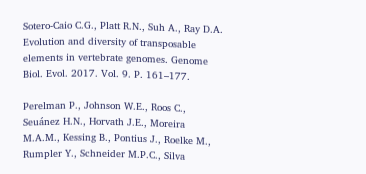Sotero-Caio C.G., Platt R.N., Suh A., Ray D.A. Evolution and diversity of transposable elements in vertebrate genomes. Genome Biol. Evol. 2017. Vol. 9. P. 161–177.

Perelman P., Johnson W.E., Roos C., Seuánez H.N., Horvath J.E., Moreira M.A.M., Kessing B., Pontius J., Roelke M., Rumpler Y., Schneider M.P.C., Silva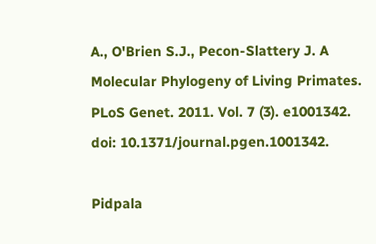A., O'Brien S.J., Pecon-Slattery J. A Molecular Phylogeny of Living Primates. PLoS Genet. 2011. Vol. 7 (3). e1001342. doi: 10.1371/journal.pgen.1001342.

Pidpala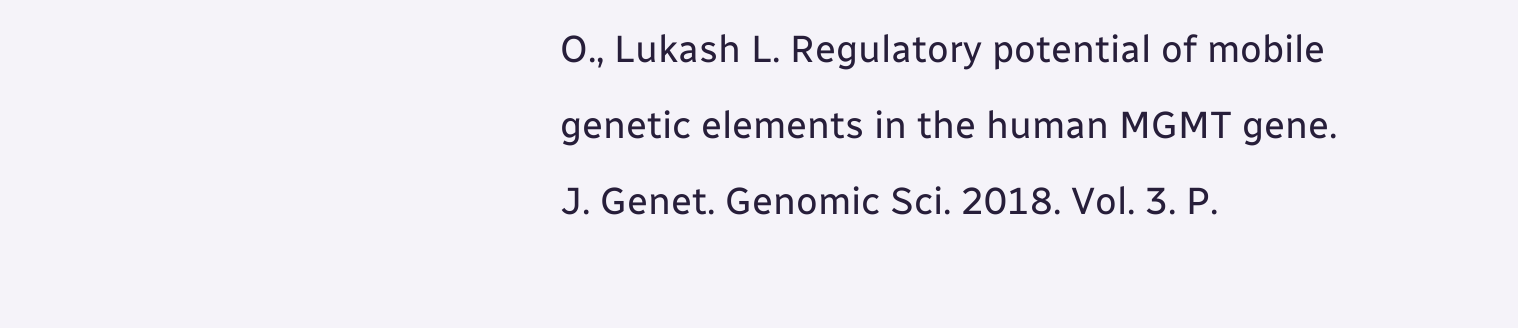O., Lukash L. Regulatory potential of mobile genetic elements in the human MGMT gene. J. Genet. Genomic Sci. 2018. Vol. 3. P.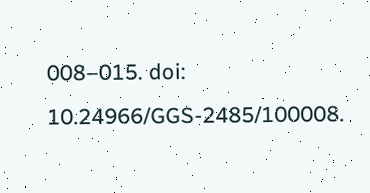008–015. doi: 10.24966/GGS-2485/100008.